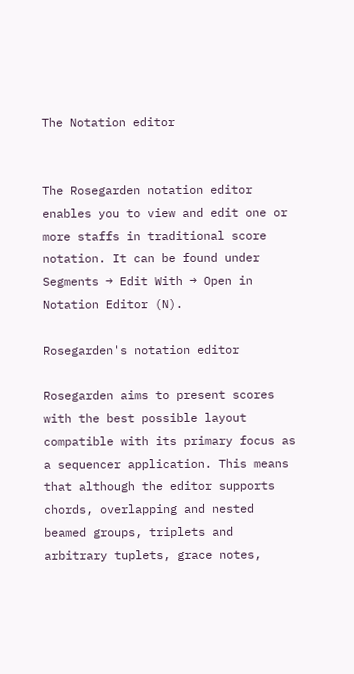The Notation editor


The Rosegarden notation editor enables you to view and edit one or more staffs in traditional score notation. It can be found under Segments → Edit With → Open in Notation Editor (N).

Rosegarden's notation editor

Rosegarden aims to present scores with the best possible layout compatible with its primary focus as a sequencer application. This means that although the editor supports chords, overlapping and nested beamed groups, triplets and arbitrary tuplets, grace notes,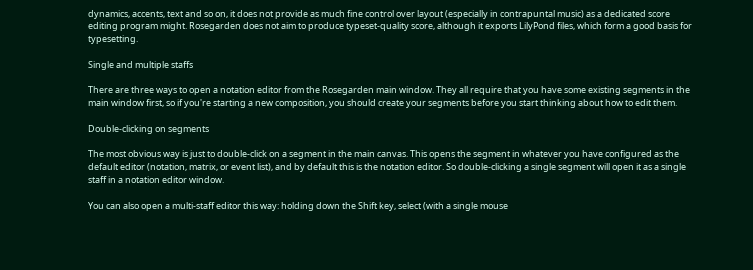dynamics, accents, text and so on, it does not provide as much fine control over layout (especially in contrapuntal music) as a dedicated score editing program might. Rosegarden does not aim to produce typeset-quality score, although it exports LilyPond files, which form a good basis for typesetting.

Single and multiple staffs

There are three ways to open a notation editor from the Rosegarden main window. They all require that you have some existing segments in the main window first, so if you're starting a new composition, you should create your segments before you start thinking about how to edit them.

Double-clicking on segments

The most obvious way is just to double-click on a segment in the main canvas. This opens the segment in whatever you have configured as the default editor (notation, matrix, or event list), and by default this is the notation editor. So double-clicking a single segment will open it as a single staff in a notation editor window.

You can also open a multi-staff editor this way: holding down the Shift key, select (with a single mouse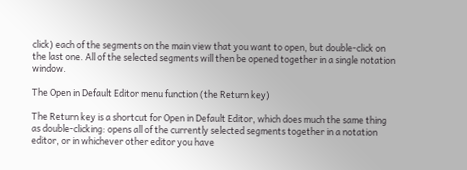click) each of the segments on the main view that you want to open, but double-click on the last one. All of the selected segments will then be opened together in a single notation window.

The Open in Default Editor menu function (the Return key)

The Return key is a shortcut for Open in Default Editor, which does much the same thing as double-clicking: opens all of the currently selected segments together in a notation editor, or in whichever other editor you have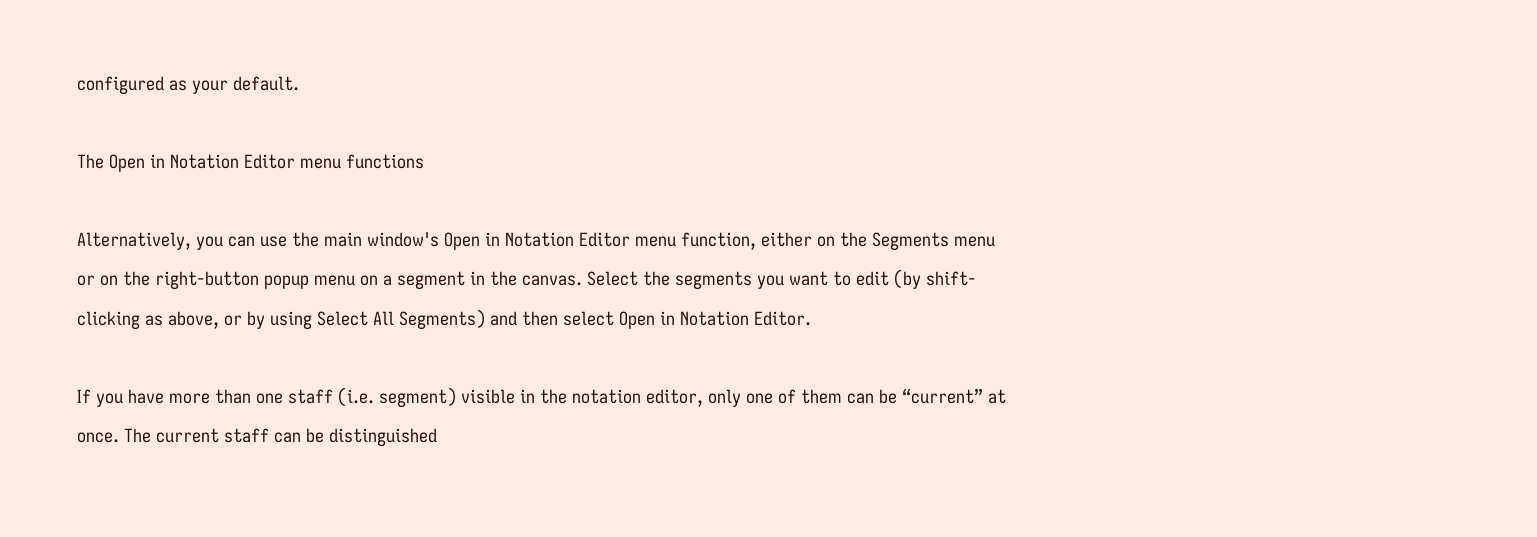configured as your default.

The Open in Notation Editor menu functions

Alternatively, you can use the main window's Open in Notation Editor menu function, either on the Segments menu or on the right-button popup menu on a segment in the canvas. Select the segments you want to edit (by shift-clicking as above, or by using Select All Segments) and then select Open in Notation Editor.

If you have more than one staff (i.e. segment) visible in the notation editor, only one of them can be “current” at once. The current staff can be distinguished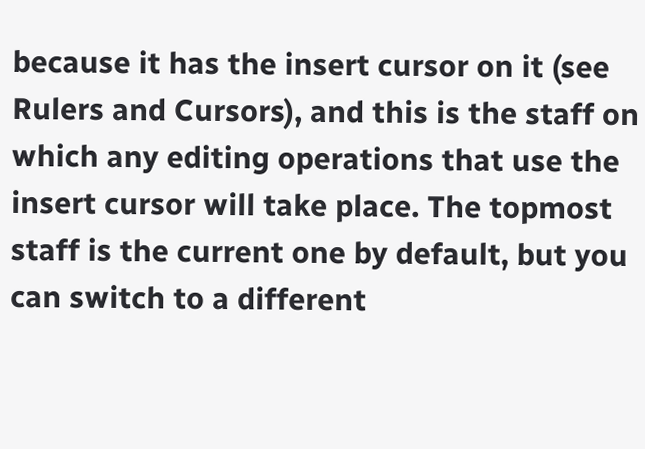because it has the insert cursor on it (see Rulers and Cursors), and this is the staff on which any editing operations that use the insert cursor will take place. The topmost staff is the current one by default, but you can switch to a different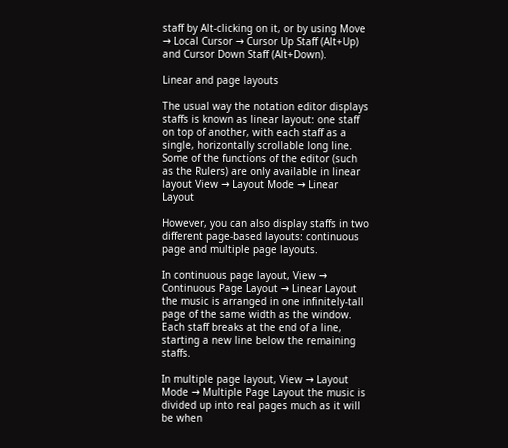staff by Alt-clicking on it, or by using Move → Local Cursor → Cursor Up Staff (Alt+Up) and Cursor Down Staff (Alt+Down).

Linear and page layouts

The usual way the notation editor displays staffs is known as linear layout: one staff on top of another, with each staff as a single, horizontally scrollable long line. Some of the functions of the editor (such as the Rulers) are only available in linear layout View → Layout Mode → Linear Layout

However, you can also display staffs in two different page-based layouts: continuous page and multiple page layouts.

In continuous page layout, View → Continuous Page Layout → Linear Layout the music is arranged in one infinitely-tall page of the same width as the window. Each staff breaks at the end of a line, starting a new line below the remaining staffs.

In multiple page layout, View → Layout Mode → Multiple Page Layout the music is divided up into real pages much as it will be when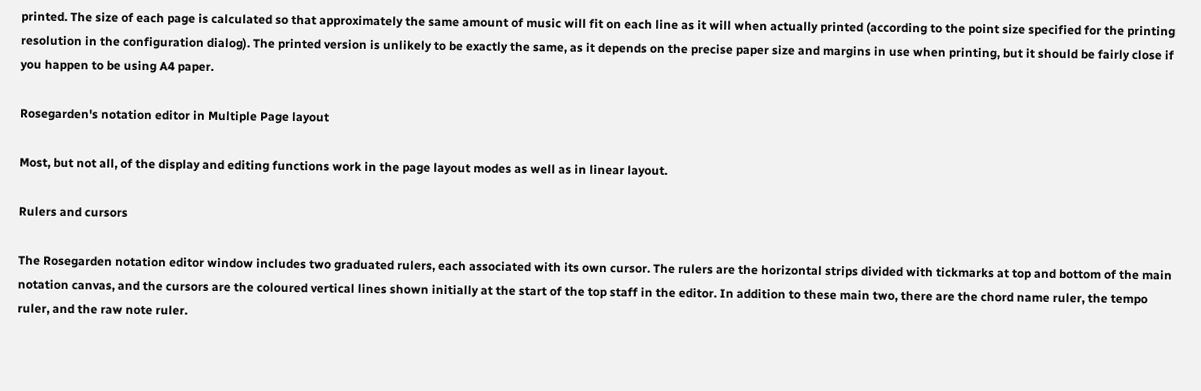printed. The size of each page is calculated so that approximately the same amount of music will fit on each line as it will when actually printed (according to the point size specified for the printing resolution in the configuration dialog). The printed version is unlikely to be exactly the same, as it depends on the precise paper size and margins in use when printing, but it should be fairly close if you happen to be using A4 paper.

Rosegarden's notation editor in Multiple Page layout

Most, but not all, of the display and editing functions work in the page layout modes as well as in linear layout.

Rulers and cursors

The Rosegarden notation editor window includes two graduated rulers, each associated with its own cursor. The rulers are the horizontal strips divided with tickmarks at top and bottom of the main notation canvas, and the cursors are the coloured vertical lines shown initially at the start of the top staff in the editor. In addition to these main two, there are the chord name ruler, the tempo ruler, and the raw note ruler.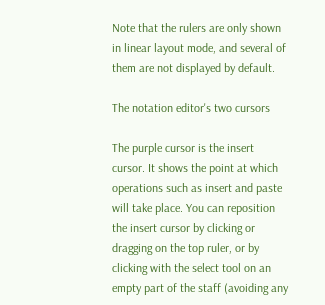Note that the rulers are only shown in linear layout mode, and several of them are not displayed by default.

The notation editor's two cursors

The purple cursor is the insert cursor. It shows the point at which operations such as insert and paste will take place. You can reposition the insert cursor by clicking or dragging on the top ruler, or by clicking with the select tool on an empty part of the staff (avoiding any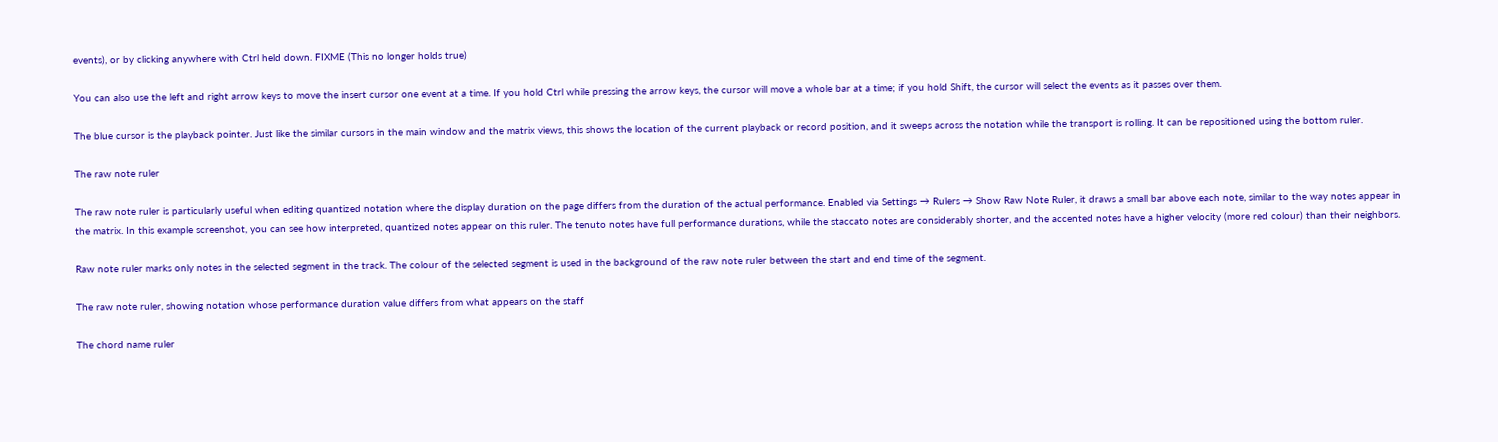events), or by clicking anywhere with Ctrl held down. FIXME (This no longer holds true)

You can also use the left and right arrow keys to move the insert cursor one event at a time. If you hold Ctrl while pressing the arrow keys, the cursor will move a whole bar at a time; if you hold Shift, the cursor will select the events as it passes over them.

The blue cursor is the playback pointer. Just like the similar cursors in the main window and the matrix views, this shows the location of the current playback or record position, and it sweeps across the notation while the transport is rolling. It can be repositioned using the bottom ruler.

The raw note ruler

The raw note ruler is particularly useful when editing quantized notation where the display duration on the page differs from the duration of the actual performance. Enabled via Settings → Rulers → Show Raw Note Ruler, it draws a small bar above each note, similar to the way notes appear in the matrix. In this example screenshot, you can see how interpreted, quantized notes appear on this ruler. The tenuto notes have full performance durations, while the staccato notes are considerably shorter, and the accented notes have a higher velocity (more red colour) than their neighbors.

Raw note ruler marks only notes in the selected segment in the track. The colour of the selected segment is used in the background of the raw note ruler between the start and end time of the segment.

The raw note ruler, showing notation whose performance duration value differs from what appears on the staff

The chord name ruler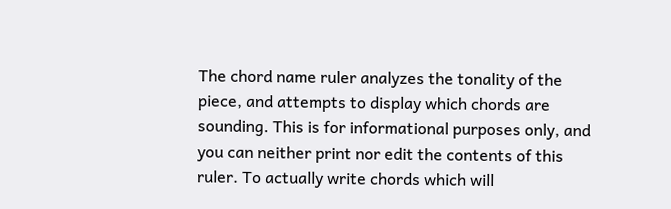The chord name ruler analyzes the tonality of the piece, and attempts to display which chords are sounding. This is for informational purposes only, and you can neither print nor edit the contents of this ruler. To actually write chords which will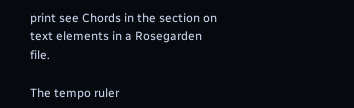print see Chords in the section on text elements in a Rosegarden file.

The tempo ruler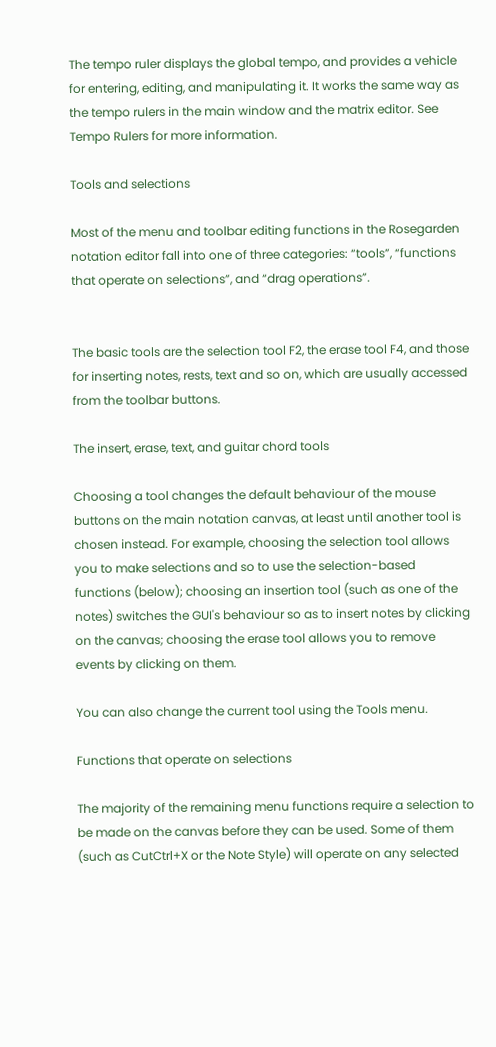The tempo ruler displays the global tempo, and provides a vehicle for entering, editing, and manipulating it. It works the same way as the tempo rulers in the main window and the matrix editor. See Tempo Rulers for more information.

Tools and selections

Most of the menu and toolbar editing functions in the Rosegarden notation editor fall into one of three categories: “tools”, “functions that operate on selections”, and “drag operations”.


The basic tools are the selection tool F2, the erase tool F4, and those for inserting notes, rests, text and so on, which are usually accessed from the toolbar buttons.

The insert, erase, text, and guitar chord tools

Choosing a tool changes the default behaviour of the mouse buttons on the main notation canvas, at least until another tool is chosen instead. For example, choosing the selection tool allows you to make selections and so to use the selection-based functions (below); choosing an insertion tool (such as one of the notes) switches the GUI's behaviour so as to insert notes by clicking on the canvas; choosing the erase tool allows you to remove events by clicking on them.

You can also change the current tool using the Tools menu.

Functions that operate on selections

The majority of the remaining menu functions require a selection to be made on the canvas before they can be used. Some of them (such as CutCtrl+X or the Note Style) will operate on any selected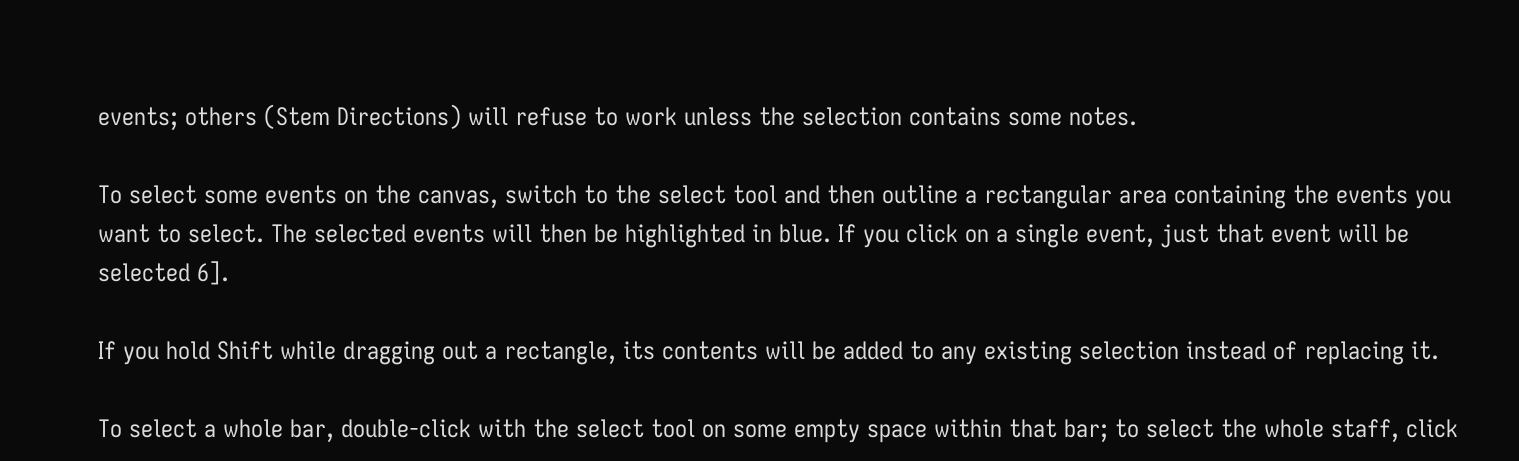events; others (Stem Directions) will refuse to work unless the selection contains some notes.

To select some events on the canvas, switch to the select tool and then outline a rectangular area containing the events you want to select. The selected events will then be highlighted in blue. If you click on a single event, just that event will be selected 6].

If you hold Shift while dragging out a rectangle, its contents will be added to any existing selection instead of replacing it.

To select a whole bar, double-click with the select tool on some empty space within that bar; to select the whole staff, click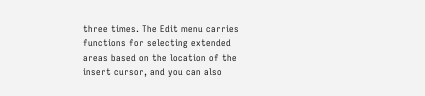three times. The Edit menu carries functions for selecting extended areas based on the location of the insert cursor, and you can also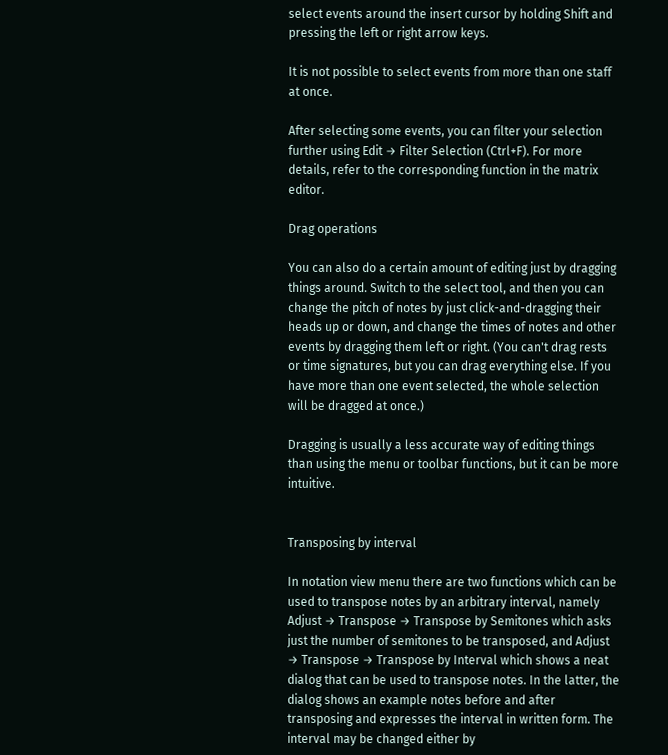select events around the insert cursor by holding Shift and pressing the left or right arrow keys.

It is not possible to select events from more than one staff at once.

After selecting some events, you can filter your selection further using Edit → Filter Selection (Ctrl+F). For more details, refer to the corresponding function in the matrix editor.

Drag operations

You can also do a certain amount of editing just by dragging things around. Switch to the select tool, and then you can change the pitch of notes by just click-and-dragging their heads up or down, and change the times of notes and other events by dragging them left or right. (You can't drag rests or time signatures, but you can drag everything else. If you have more than one event selected, the whole selection will be dragged at once.)

Dragging is usually a less accurate way of editing things than using the menu or toolbar functions, but it can be more intuitive.


Transposing by interval

In notation view menu there are two functions which can be used to transpose notes by an arbitrary interval, namely Adjust → Transpose → Transpose by Semitones which asks just the number of semitones to be transposed, and Adjust → Transpose → Transpose by Interval which shows a neat dialog that can be used to transpose notes. In the latter, the dialog shows an example notes before and after transposing and expresses the interval in written form. The interval may be changed either by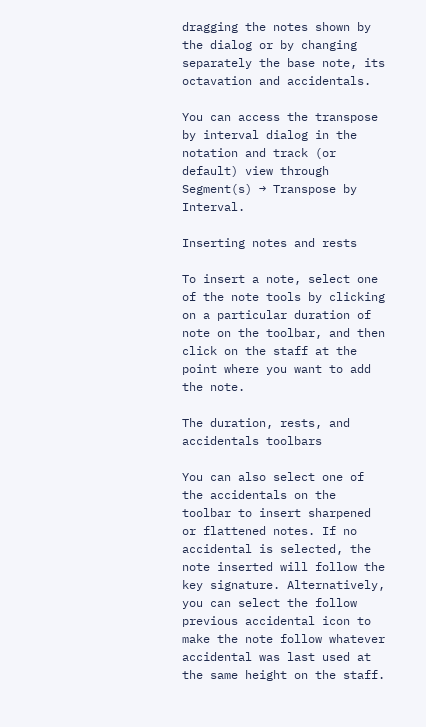dragging the notes shown by the dialog or by changing separately the base note, its octavation and accidentals.

You can access the transpose by interval dialog in the notation and track (or default) view through Segment(s) → Transpose by Interval.

Inserting notes and rests

To insert a note, select one of the note tools by clicking on a particular duration of note on the toolbar, and then click on the staff at the point where you want to add the note.

The duration, rests, and accidentals toolbars

You can also select one of the accidentals on the toolbar to insert sharpened or flattened notes. If no accidental is selected, the note inserted will follow the key signature. Alternatively, you can select the follow previous accidental icon to make the note follow whatever accidental was last used at the same height on the staff.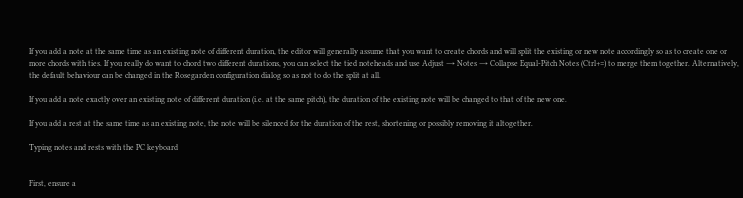If you add a note at the same time as an existing note of different duration, the editor will generally assume that you want to create chords and will split the existing or new note accordingly so as to create one or more chords with ties. If you really do want to chord two different durations, you can select the tied noteheads and use Adjust → Notes → Collapse Equal-Pitch Notes (Ctrl+=) to merge them together. Alternatively, the default behaviour can be changed in the Rosegarden configuration dialog so as not to do the split at all.

If you add a note exactly over an existing note of different duration (i.e. at the same pitch), the duration of the existing note will be changed to that of the new one.

If you add a rest at the same time as an existing note, the note will be silenced for the duration of the rest, shortening or possibly removing it altogether.

Typing notes and rests with the PC keyboard


First, ensure a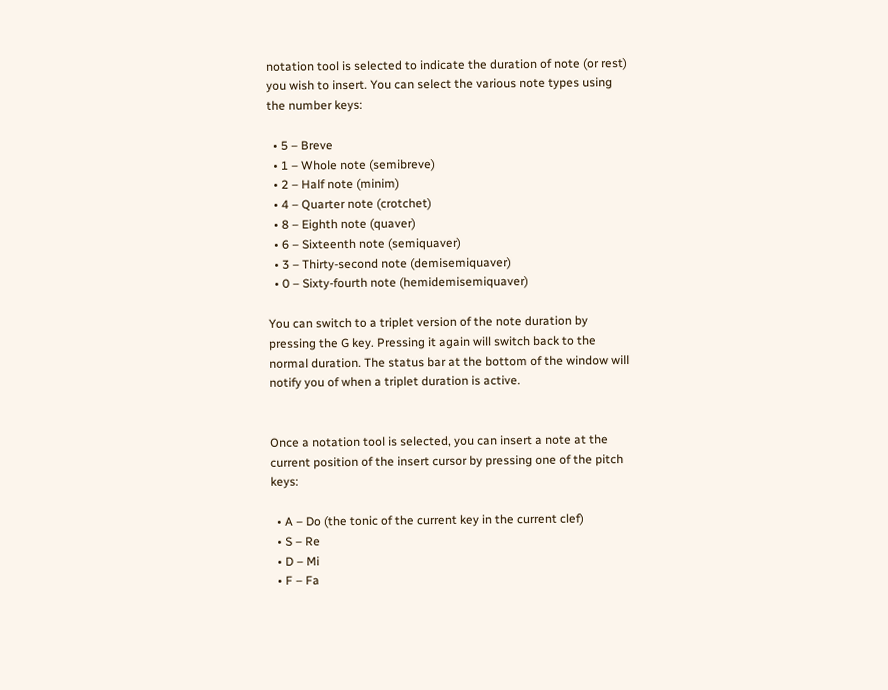notation tool is selected to indicate the duration of note (or rest) you wish to insert. You can select the various note types using the number keys:

  • 5 – Breve
  • 1 – Whole note (semibreve)
  • 2 – Half note (minim)
  • 4 – Quarter note (crotchet)
  • 8 – Eighth note (quaver)
  • 6 – Sixteenth note (semiquaver)
  • 3 – Thirty-second note (demisemiquaver)
  • 0 – Sixty-fourth note (hemidemisemiquaver)

You can switch to a triplet version of the note duration by pressing the G key. Pressing it again will switch back to the normal duration. The status bar at the bottom of the window will notify you of when a triplet duration is active.


Once a notation tool is selected, you can insert a note at the current position of the insert cursor by pressing one of the pitch keys:

  • A – Do (the tonic of the current key in the current clef)
  • S – Re
  • D – Mi
  • F – Fa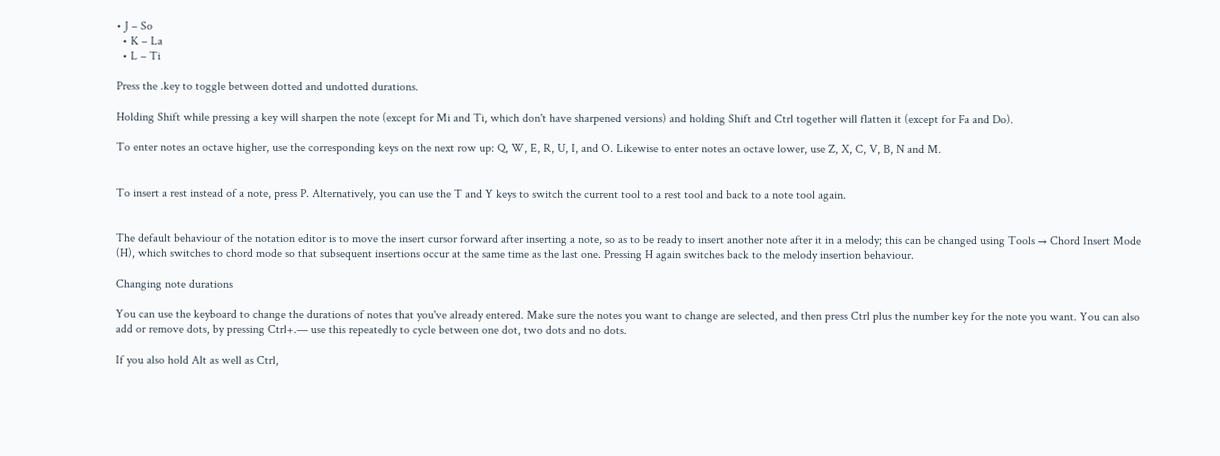• J – So
  • K – La
  • L – Ti

Press the .key to toggle between dotted and undotted durations.

Holding Shift while pressing a key will sharpen the note (except for Mi and Ti, which don't have sharpened versions) and holding Shift and Ctrl together will flatten it (except for Fa and Do).

To enter notes an octave higher, use the corresponding keys on the next row up: Q, W, E, R, U, I, and O. Likewise to enter notes an octave lower, use Z, X, C, V, B, N and M.


To insert a rest instead of a note, press P. Alternatively, you can use the T and Y keys to switch the current tool to a rest tool and back to a note tool again.


The default behaviour of the notation editor is to move the insert cursor forward after inserting a note, so as to be ready to insert another note after it in a melody; this can be changed using Tools → Chord Insert Mode (H), which switches to chord mode so that subsequent insertions occur at the same time as the last one. Pressing H again switches back to the melody insertion behaviour.

Changing note durations

You can use the keyboard to change the durations of notes that you've already entered. Make sure the notes you want to change are selected, and then press Ctrl plus the number key for the note you want. You can also add or remove dots, by pressing Ctrl+.— use this repeatedly to cycle between one dot, two dots and no dots.

If you also hold Alt as well as Ctrl,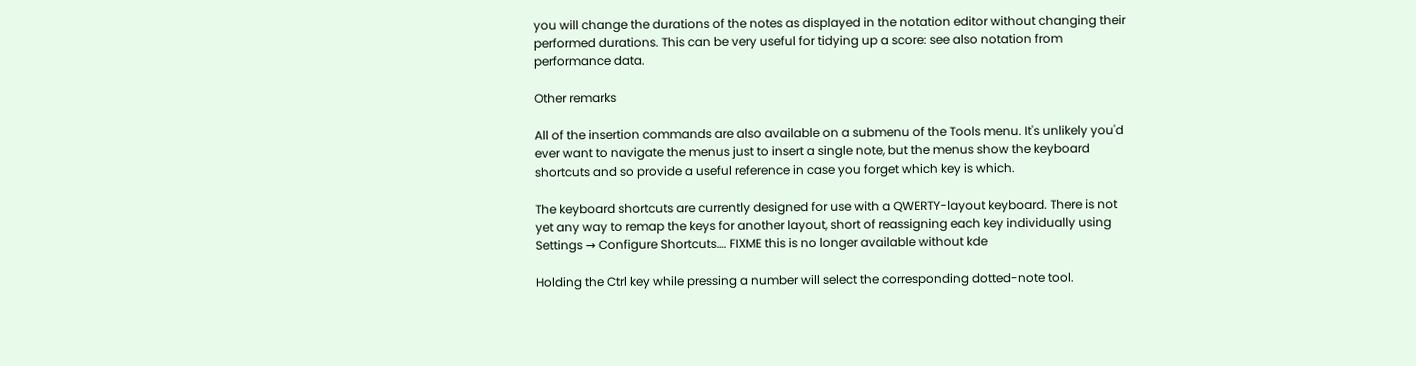you will change the durations of the notes as displayed in the notation editor without changing their performed durations. This can be very useful for tidying up a score: see also notation from performance data.

Other remarks

All of the insertion commands are also available on a submenu of the Tools menu. It's unlikely you'd ever want to navigate the menus just to insert a single note, but the menus show the keyboard shortcuts and so provide a useful reference in case you forget which key is which.

The keyboard shortcuts are currently designed for use with a QWERTY-layout keyboard. There is not yet any way to remap the keys for another layout, short of reassigning each key individually using Settings → Configure Shortcuts…. FIXME this is no longer available without kde

Holding the Ctrl key while pressing a number will select the corresponding dotted-note tool.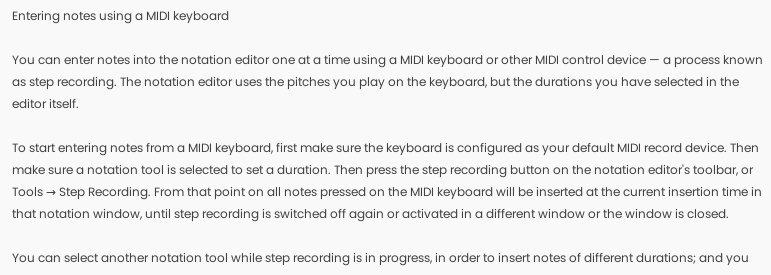Entering notes using a MIDI keyboard

You can enter notes into the notation editor one at a time using a MIDI keyboard or other MIDI control device — a process known as step recording. The notation editor uses the pitches you play on the keyboard, but the durations you have selected in the editor itself.

To start entering notes from a MIDI keyboard, first make sure the keyboard is configured as your default MIDI record device. Then make sure a notation tool is selected to set a duration. Then press the step recording button on the notation editor's toolbar, or Tools → Step Recording. From that point on all notes pressed on the MIDI keyboard will be inserted at the current insertion time in that notation window, until step recording is switched off again or activated in a different window or the window is closed.

You can select another notation tool while step recording is in progress, in order to insert notes of different durations; and you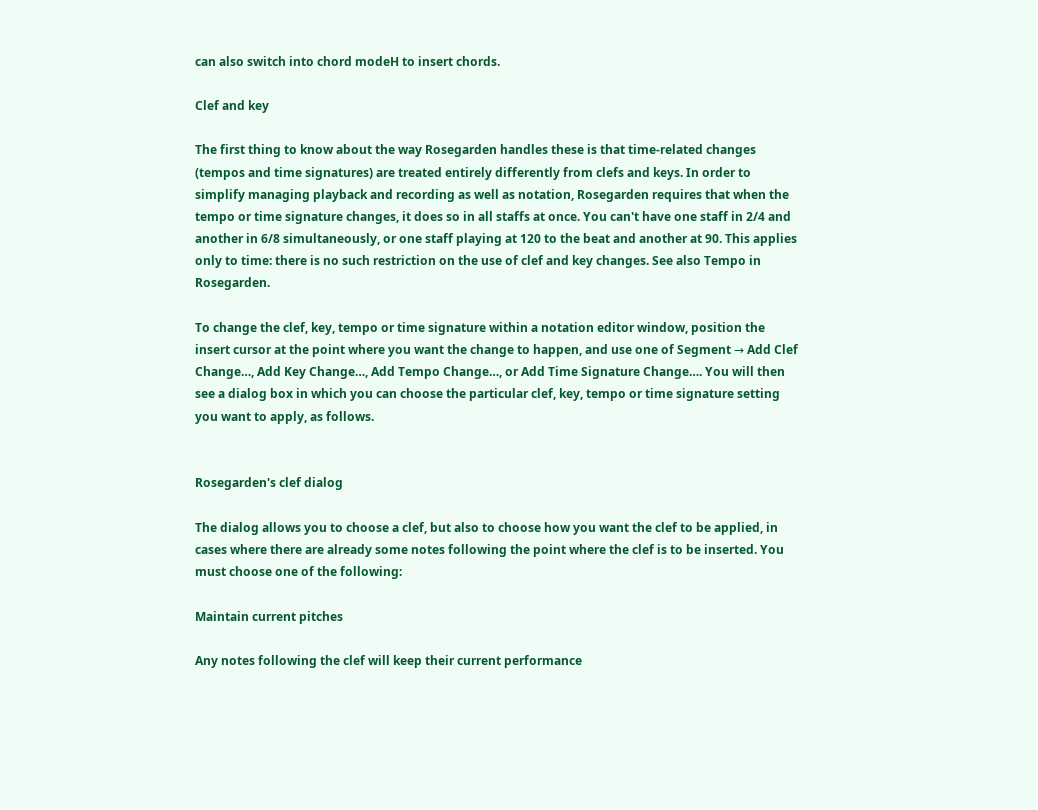can also switch into chord modeH to insert chords.

Clef and key

The first thing to know about the way Rosegarden handles these is that time-related changes (tempos and time signatures) are treated entirely differently from clefs and keys. In order to simplify managing playback and recording as well as notation, Rosegarden requires that when the tempo or time signature changes, it does so in all staffs at once. You can't have one staff in 2/4 and another in 6/8 simultaneously, or one staff playing at 120 to the beat and another at 90. This applies only to time: there is no such restriction on the use of clef and key changes. See also Tempo in Rosegarden.

To change the clef, key, tempo or time signature within a notation editor window, position the insert cursor at the point where you want the change to happen, and use one of Segment → Add Clef Change…, Add Key Change…, Add Tempo Change…, or Add Time Signature Change…. You will then see a dialog box in which you can choose the particular clef, key, tempo or time signature setting you want to apply, as follows.


Rosegarden's clef dialog

The dialog allows you to choose a clef, but also to choose how you want the clef to be applied, in cases where there are already some notes following the point where the clef is to be inserted. You must choose one of the following:

Maintain current pitches

Any notes following the clef will keep their current performance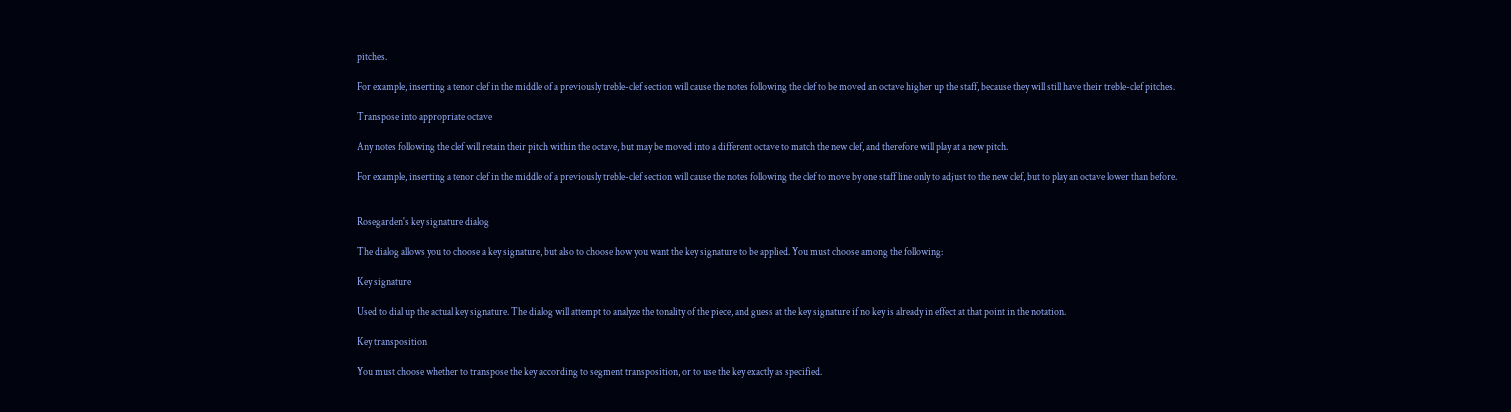pitches.

For example, inserting a tenor clef in the middle of a previously treble-clef section will cause the notes following the clef to be moved an octave higher up the staff, because they will still have their treble-clef pitches.

Transpose into appropriate octave

Any notes following the clef will retain their pitch within the octave, but may be moved into a different octave to match the new clef, and therefore will play at a new pitch.

For example, inserting a tenor clef in the middle of a previously treble-clef section will cause the notes following the clef to move by one staff line only to adjust to the new clef, but to play an octave lower than before.


Rosegarden's key signature dialog

The dialog allows you to choose a key signature, but also to choose how you want the key signature to be applied. You must choose among the following:

Key signature

Used to dial up the actual key signature. The dialog will attempt to analyze the tonality of the piece, and guess at the key signature if no key is already in effect at that point in the notation.

Key transposition

You must choose whether to transpose the key according to segment transposition, or to use the key exactly as specified.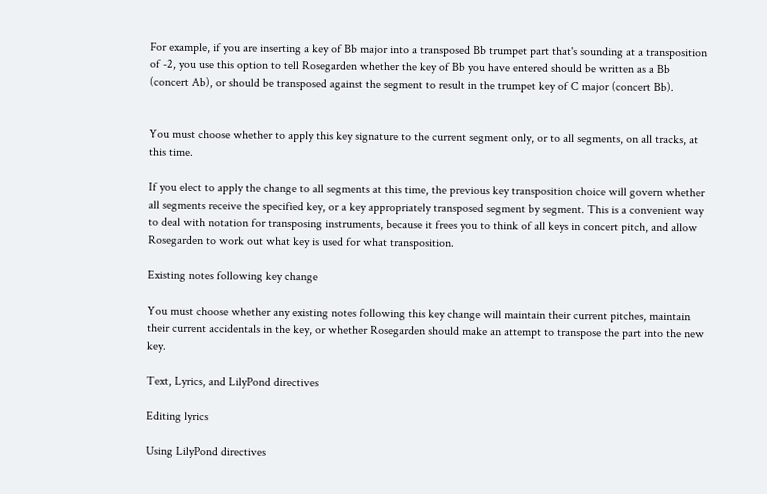For example, if you are inserting a key of Bb major into a transposed Bb trumpet part that's sounding at a transposition of -2, you use this option to tell Rosegarden whether the key of Bb you have entered should be written as a Bb (concert Ab), or should be transposed against the segment to result in the trumpet key of C major (concert Bb).


You must choose whether to apply this key signature to the current segment only, or to all segments, on all tracks, at this time.

If you elect to apply the change to all segments at this time, the previous key transposition choice will govern whether all segments receive the specified key, or a key appropriately transposed segment by segment. This is a convenient way to deal with notation for transposing instruments, because it frees you to think of all keys in concert pitch, and allow Rosegarden to work out what key is used for what transposition.

Existing notes following key change

You must choose whether any existing notes following this key change will maintain their current pitches, maintain their current accidentals in the key, or whether Rosegarden should make an attempt to transpose the part into the new key.

Text, Lyrics, and LilyPond directives

Editing lyrics

Using LilyPond directives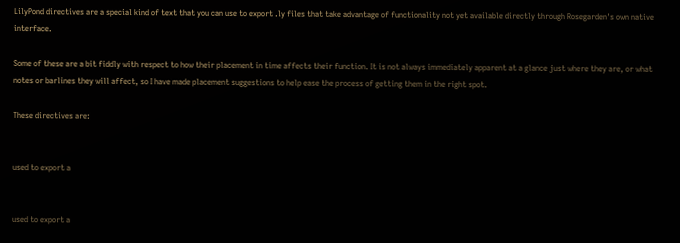LilyPond directives are a special kind of text that you can use to export .ly files that take advantage of functionality not yet available directly through Rosegarden's own native interface.

Some of these are a bit fiddly with respect to how their placement in time affects their function. It is not always immediately apparent at a glance just where they are, or what notes or barlines they will affect, so I have made placement suggestions to help ease the process of getting them in the right spot.

These directives are:


used to export a


used to export a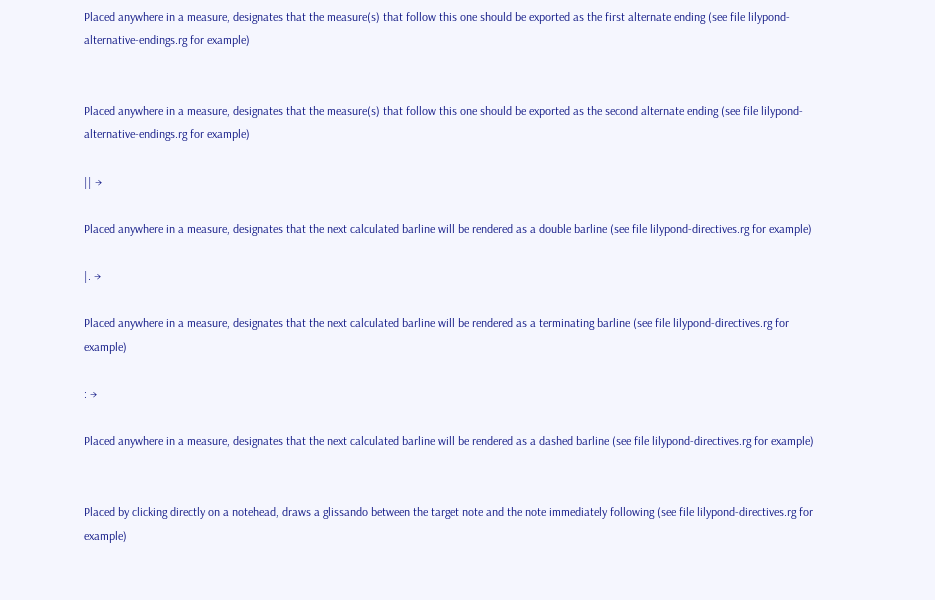Placed anywhere in a measure, designates that the measure(s) that follow this one should be exported as the first alternate ending (see file lilypond-alternative-endings.rg for example)


Placed anywhere in a measure, designates that the measure(s) that follow this one should be exported as the second alternate ending (see file lilypond-alternative-endings.rg for example)

|| →

Placed anywhere in a measure, designates that the next calculated barline will be rendered as a double barline (see file lilypond-directives.rg for example)

|. →

Placed anywhere in a measure, designates that the next calculated barline will be rendered as a terminating barline (see file lilypond-directives.rg for example)

: →

Placed anywhere in a measure, designates that the next calculated barline will be rendered as a dashed barline (see file lilypond-directives.rg for example)


Placed by clicking directly on a notehead, draws a glissando between the target note and the note immediately following (see file lilypond-directives.rg for example)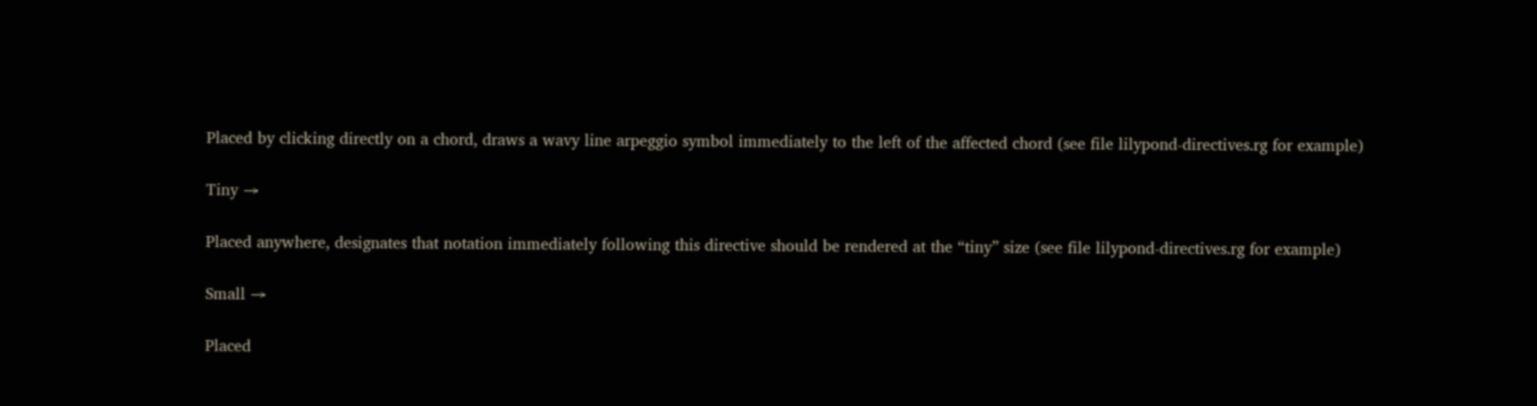Placed by clicking directly on a chord, draws a wavy line arpeggio symbol immediately to the left of the affected chord (see file lilypond-directives.rg for example)

Tiny →

Placed anywhere, designates that notation immediately following this directive should be rendered at the “tiny” size (see file lilypond-directives.rg for example)

Small →

Placed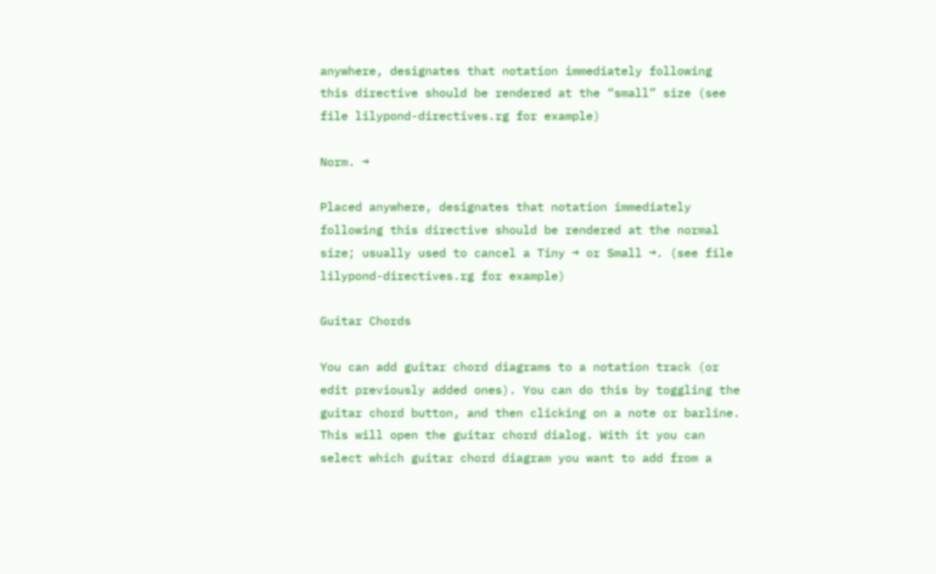anywhere, designates that notation immediately following this directive should be rendered at the “small” size (see file lilypond-directives.rg for example)

Norm. →

Placed anywhere, designates that notation immediately following this directive should be rendered at the normal size; usually used to cancel a Tiny → or Small →. (see file lilypond-directives.rg for example)

Guitar Chords

You can add guitar chord diagrams to a notation track (or edit previously added ones). You can do this by toggling the guitar chord button, and then clicking on a note or barline. This will open the guitar chord dialog. With it you can select which guitar chord diagram you want to add from a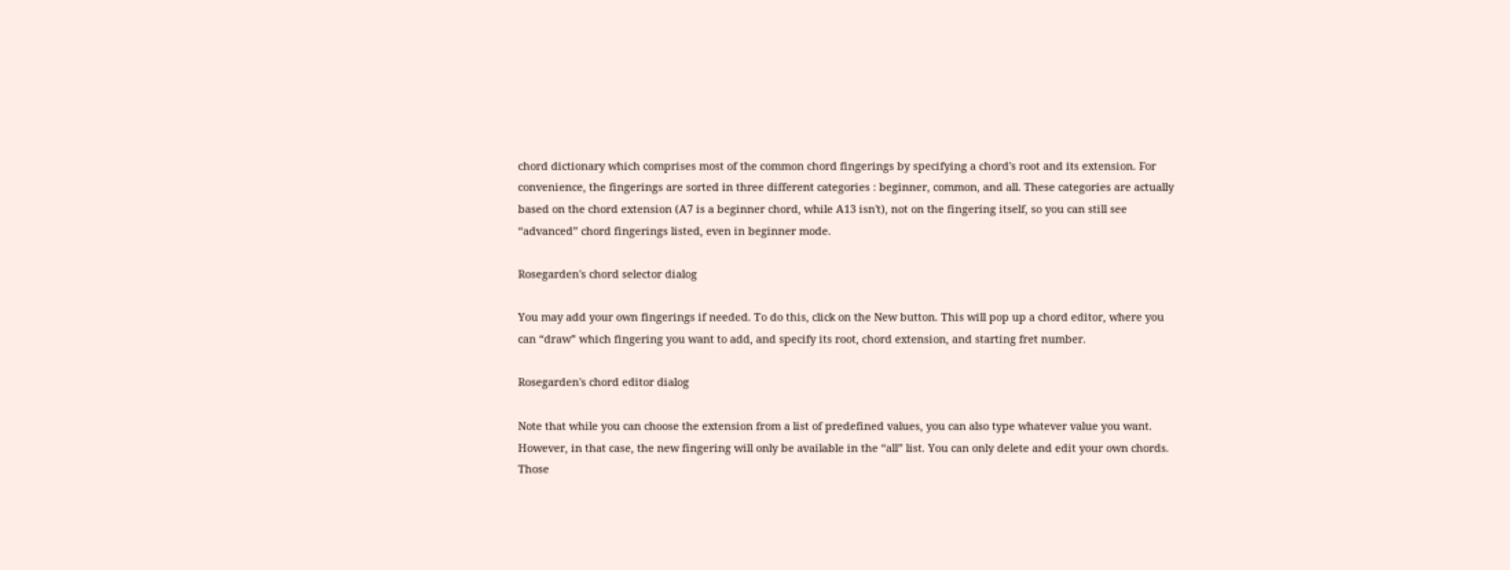chord dictionary which comprises most of the common chord fingerings by specifying a chord's root and its extension. For convenience, the fingerings are sorted in three different categories : beginner, common, and all. These categories are actually based on the chord extension (A7 is a beginner chord, while A13 isn't), not on the fingering itself, so you can still see “advanced” chord fingerings listed, even in beginner mode.

Rosegarden's chord selector dialog

You may add your own fingerings if needed. To do this, click on the New button. This will pop up a chord editor, where you can “draw” which fingering you want to add, and specify its root, chord extension, and starting fret number.

Rosegarden's chord editor dialog

Note that while you can choose the extension from a list of predefined values, you can also type whatever value you want. However, in that case, the new fingering will only be available in the “all” list. You can only delete and edit your own chords. Those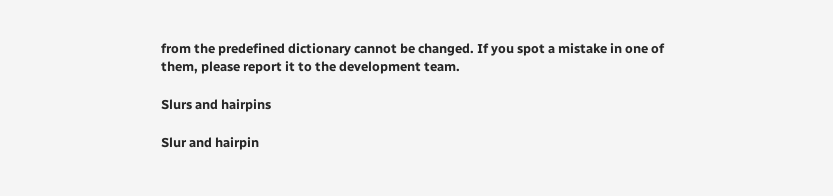from the predefined dictionary cannot be changed. If you spot a mistake in one of them, please report it to the development team.

Slurs and hairpins

Slur and hairpin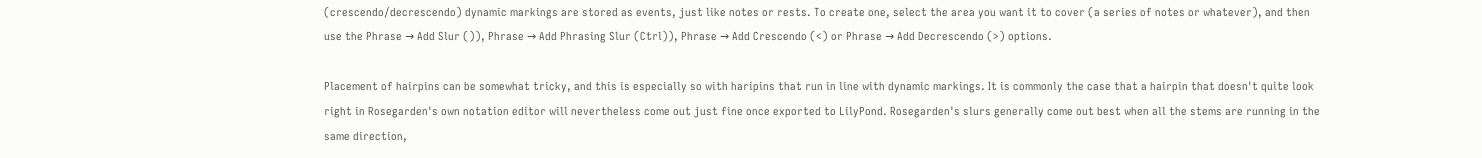(crescendo/decrescendo) dynamic markings are stored as events, just like notes or rests. To create one, select the area you want it to cover (a series of notes or whatever), and then use the Phrase → Add Slur ()), Phrase → Add Phrasing Slur (Ctrl)), Phrase → Add Crescendo (<) or Phrase → Add Decrescendo (>) options.

Placement of hairpins can be somewhat tricky, and this is especially so with haripins that run in line with dynamic markings. It is commonly the case that a hairpin that doesn't quite look right in Rosegarden's own notation editor will nevertheless come out just fine once exported to LilyPond. Rosegarden's slurs generally come out best when all the stems are running in the same direction,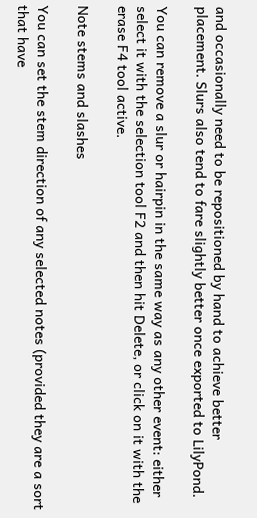and occasionally need to be repositioned by hand to achieve better placement. Slurs also tend to fare slightly better once exported to LilyPond.

You can remove a slur or hairpin in the same way as any other event: either select it with the selection tool F2 and then hit Delete, or click on it with the erase F4 tool active.

Note stems and slashes

You can set the stem direction of any selected notes (provided they are a sort that have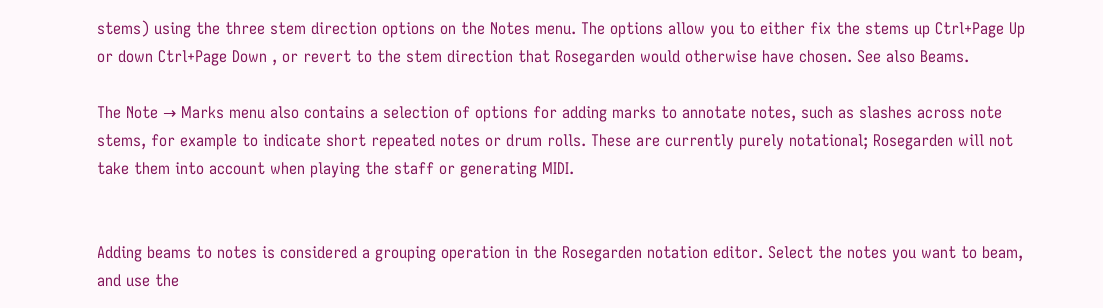stems) using the three stem direction options on the Notes menu. The options allow you to either fix the stems up Ctrl+Page Up or down Ctrl+Page Down , or revert to the stem direction that Rosegarden would otherwise have chosen. See also Beams.

The Note → Marks menu also contains a selection of options for adding marks to annotate notes, such as slashes across note stems, for example to indicate short repeated notes or drum rolls. These are currently purely notational; Rosegarden will not take them into account when playing the staff or generating MIDI.


Adding beams to notes is considered a grouping operation in the Rosegarden notation editor. Select the notes you want to beam, and use the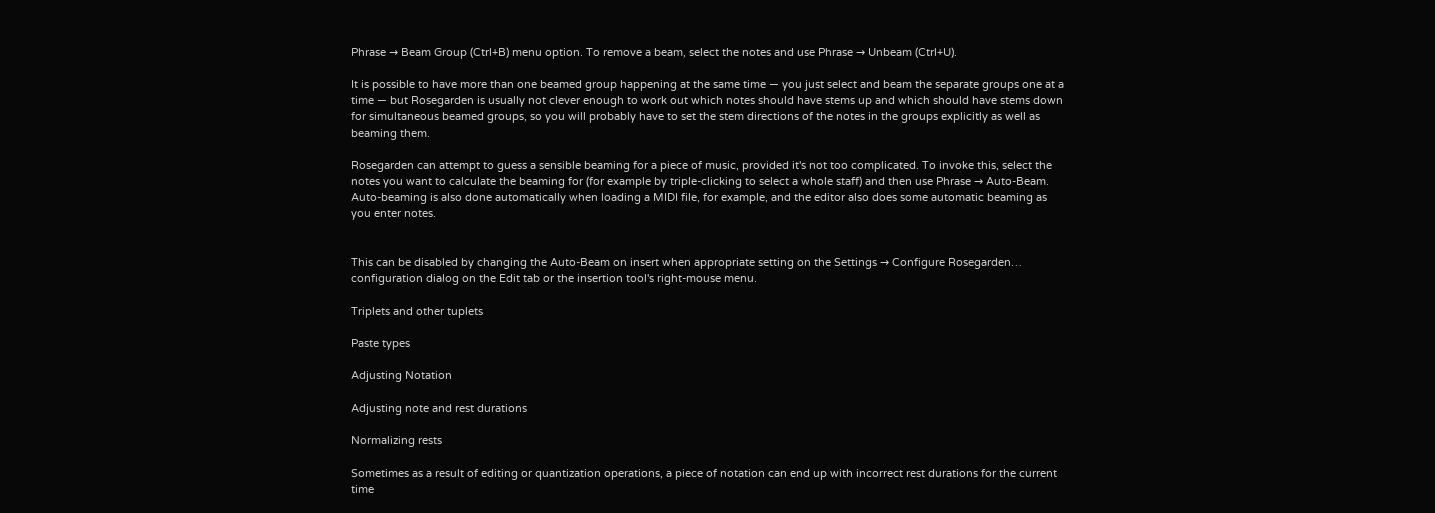Phrase → Beam Group (Ctrl+B) menu option. To remove a beam, select the notes and use Phrase → Unbeam (Ctrl+U).

It is possible to have more than one beamed group happening at the same time — you just select and beam the separate groups one at a time — but Rosegarden is usually not clever enough to work out which notes should have stems up and which should have stems down for simultaneous beamed groups, so you will probably have to set the stem directions of the notes in the groups explicitly as well as beaming them.

Rosegarden can attempt to guess a sensible beaming for a piece of music, provided it's not too complicated. To invoke this, select the notes you want to calculate the beaming for (for example by triple-clicking to select a whole staff) and then use Phrase → Auto-Beam. Auto-beaming is also done automatically when loading a MIDI file, for example, and the editor also does some automatic beaming as you enter notes.


This can be disabled by changing the Auto-Beam on insert when appropriate setting on the Settings → Configure Rosegarden… configuration dialog on the Edit tab or the insertion tool's right-mouse menu.

Triplets and other tuplets

Paste types

Adjusting Notation

Adjusting note and rest durations

Normalizing rests

Sometimes as a result of editing or quantization operations, a piece of notation can end up with incorrect rest durations for the current time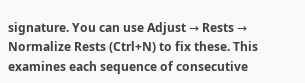signature. You can use Adjust → Rests → Normalize Rests (Ctrl+N) to fix these. This examines each sequence of consecutive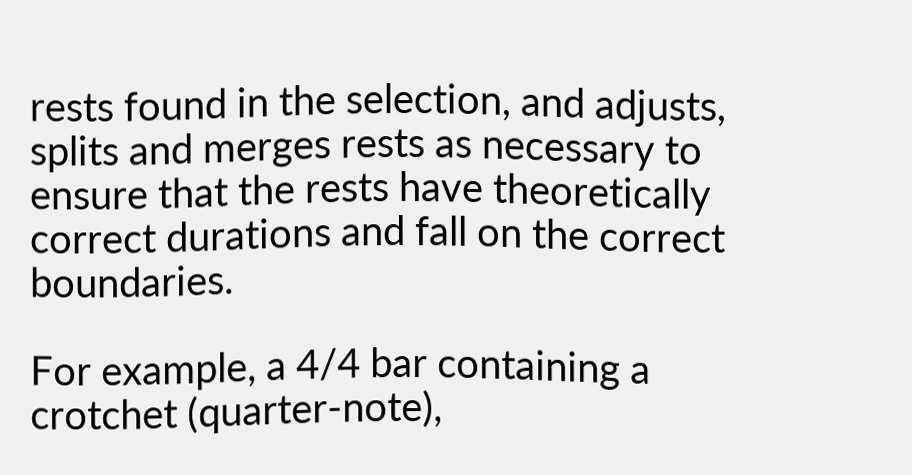rests found in the selection, and adjusts, splits and merges rests as necessary to ensure that the rests have theoretically correct durations and fall on the correct boundaries.

For example, a 4/4 bar containing a crotchet (quarter-note),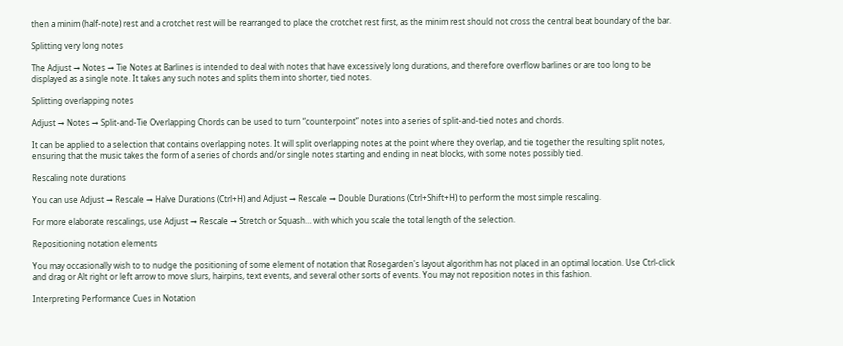then a minim (half-note) rest and a crotchet rest will be rearranged to place the crotchet rest first, as the minim rest should not cross the central beat boundary of the bar.

Splitting very long notes

The Adjust → Notes → Tie Notes at Barlines is intended to deal with notes that have excessively long durations, and therefore overflow barlines or are too long to be displayed as a single note. It takes any such notes and splits them into shorter, tied notes.

Splitting overlapping notes

Adjust → Notes → Split-and-Tie Overlapping Chords can be used to turn “counterpoint” notes into a series of split-and-tied notes and chords.

It can be applied to a selection that contains overlapping notes. It will split overlapping notes at the point where they overlap, and tie together the resulting split notes, ensuring that the music takes the form of a series of chords and/or single notes starting and ending in neat blocks, with some notes possibly tied.

Rescaling note durations

You can use Adjust → Rescale → Halve Durations (Ctrl+H) and Adjust → Rescale → Double Durations (Ctrl+Shift+H) to perform the most simple rescaling.

For more elaborate rescalings, use Adjust → Rescale → Stretch or Squash… with which you scale the total length of the selection.

Repositioning notation elements

You may occasionally wish to to nudge the positioning of some element of notation that Rosegarden's layout algorithm has not placed in an optimal location. Use Ctrl-click and drag or Alt right or left arrow to move slurs, hairpins, text events, and several other sorts of events. You may not reposition notes in this fashion.

Interpreting Performance Cues in Notation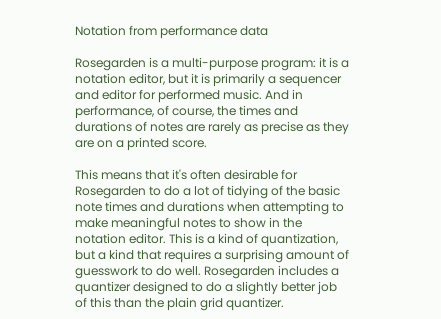Notation from performance data

Rosegarden is a multi-purpose program: it is a notation editor, but it is primarily a sequencer and editor for performed music. And in performance, of course, the times and durations of notes are rarely as precise as they are on a printed score.

This means that it's often desirable for Rosegarden to do a lot of tidying of the basic note times and durations when attempting to make meaningful notes to show in the notation editor. This is a kind of quantization, but a kind that requires a surprising amount of guesswork to do well. Rosegarden includes a quantizer designed to do a slightly better job of this than the plain grid quantizer.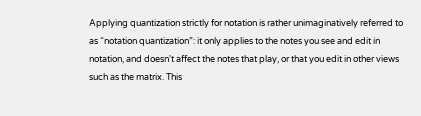Applying quantization strictly for notation is rather unimaginatively referred to as “notation quantization”: it only applies to the notes you see and edit in notation, and doesn't affect the notes that play, or that you edit in other views such as the matrix. This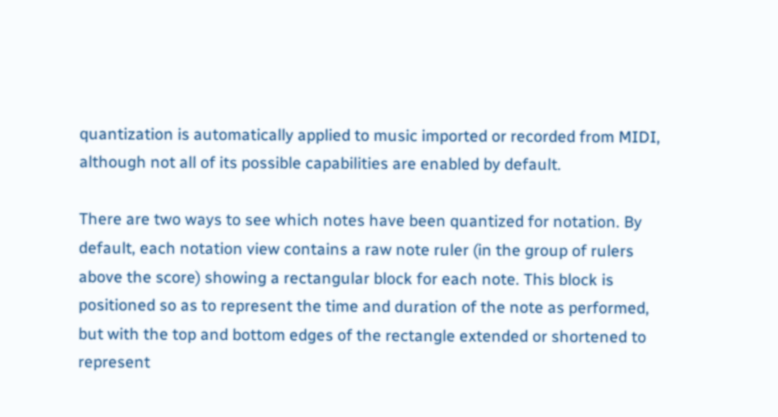quantization is automatically applied to music imported or recorded from MIDI, although not all of its possible capabilities are enabled by default.

There are two ways to see which notes have been quantized for notation. By default, each notation view contains a raw note ruler (in the group of rulers above the score) showing a rectangular block for each note. This block is positioned so as to represent the time and duration of the note as performed, but with the top and bottom edges of the rectangle extended or shortened to represent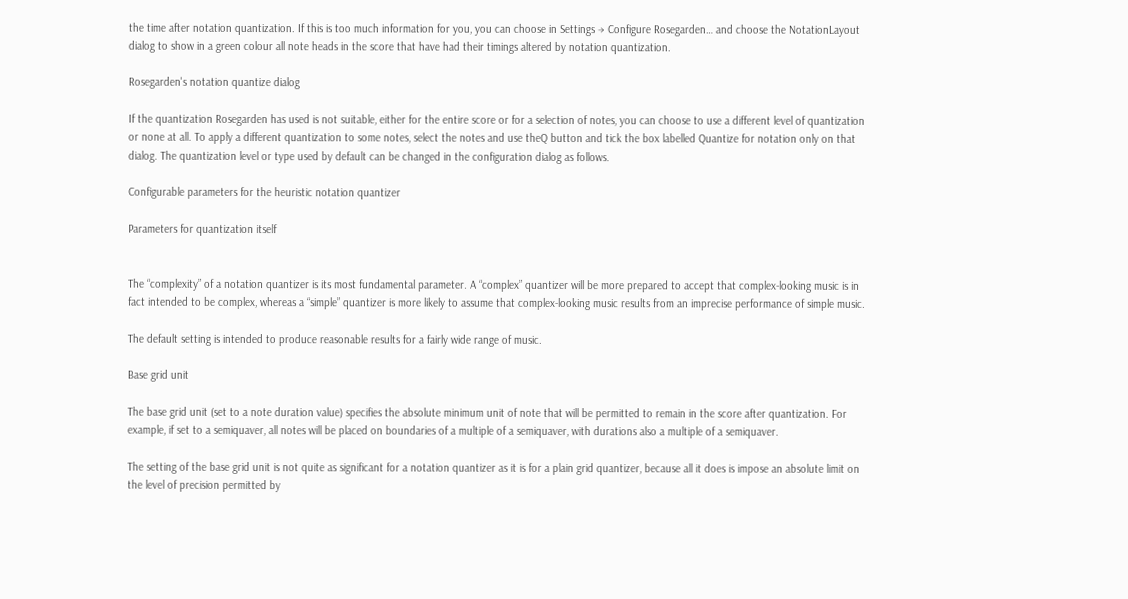the time after notation quantization. If this is too much information for you, you can choose in Settings → Configure Rosegarden… and choose the NotationLayout dialog to show in a green colour all note heads in the score that have had their timings altered by notation quantization.

Rosegarden's notation quantize dialog

If the quantization Rosegarden has used is not suitable, either for the entire score or for a selection of notes, you can choose to use a different level of quantization or none at all. To apply a different quantization to some notes, select the notes and use theQ button and tick the box labelled Quantize for notation only on that dialog. The quantization level or type used by default can be changed in the configuration dialog as follows.

Configurable parameters for the heuristic notation quantizer

Parameters for quantization itself


The “complexity” of a notation quantizer is its most fundamental parameter. A “complex” quantizer will be more prepared to accept that complex-looking music is in fact intended to be complex, whereas a “simple” quantizer is more likely to assume that complex-looking music results from an imprecise performance of simple music.

The default setting is intended to produce reasonable results for a fairly wide range of music.

Base grid unit

The base grid unit (set to a note duration value) specifies the absolute minimum unit of note that will be permitted to remain in the score after quantization. For example, if set to a semiquaver, all notes will be placed on boundaries of a multiple of a semiquaver, with durations also a multiple of a semiquaver.

The setting of the base grid unit is not quite as significant for a notation quantizer as it is for a plain grid quantizer, because all it does is impose an absolute limit on the level of precision permitted by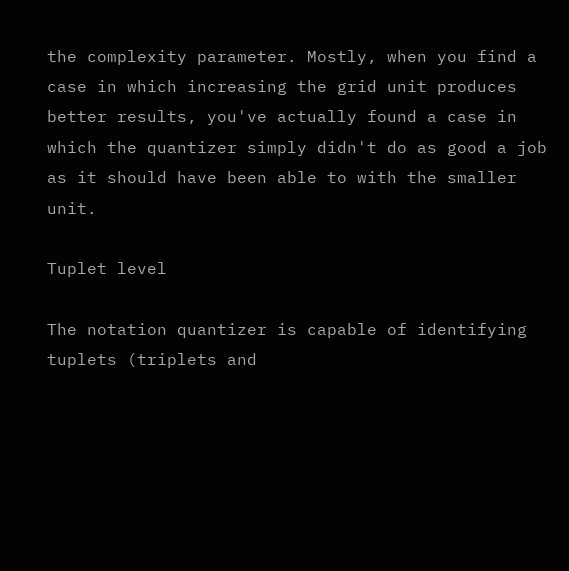the complexity parameter. Mostly, when you find a case in which increasing the grid unit produces better results, you've actually found a case in which the quantizer simply didn't do as good a job as it should have been able to with the smaller unit.

Tuplet level

The notation quantizer is capable of identifying tuplets (triplets and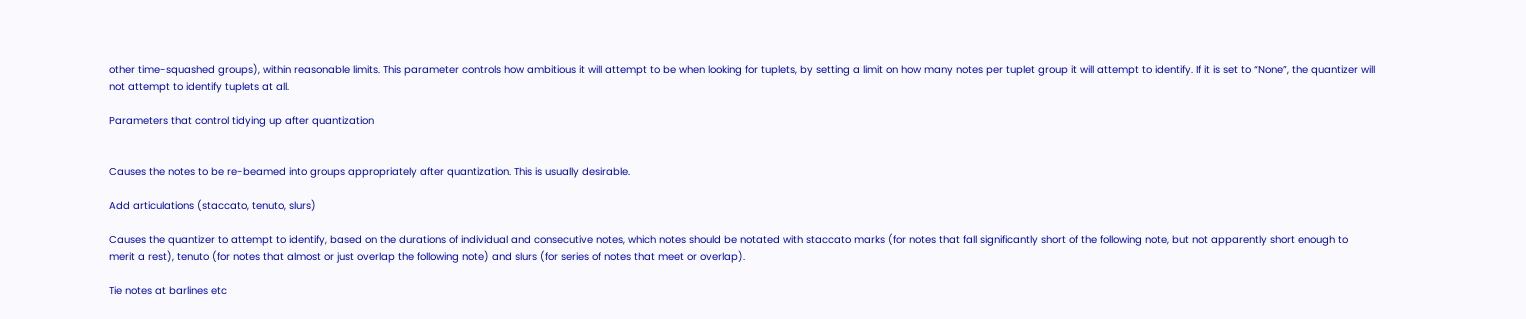other time-squashed groups), within reasonable limits. This parameter controls how ambitious it will attempt to be when looking for tuplets, by setting a limit on how many notes per tuplet group it will attempt to identify. If it is set to “None”, the quantizer will not attempt to identify tuplets at all.

Parameters that control tidying up after quantization


Causes the notes to be re-beamed into groups appropriately after quantization. This is usually desirable.

Add articulations (staccato, tenuto, slurs)

Causes the quantizer to attempt to identify, based on the durations of individual and consecutive notes, which notes should be notated with staccato marks (for notes that fall significantly short of the following note, but not apparently short enough to merit a rest), tenuto (for notes that almost or just overlap the following note) and slurs (for series of notes that meet or overlap).

Tie notes at barlines etc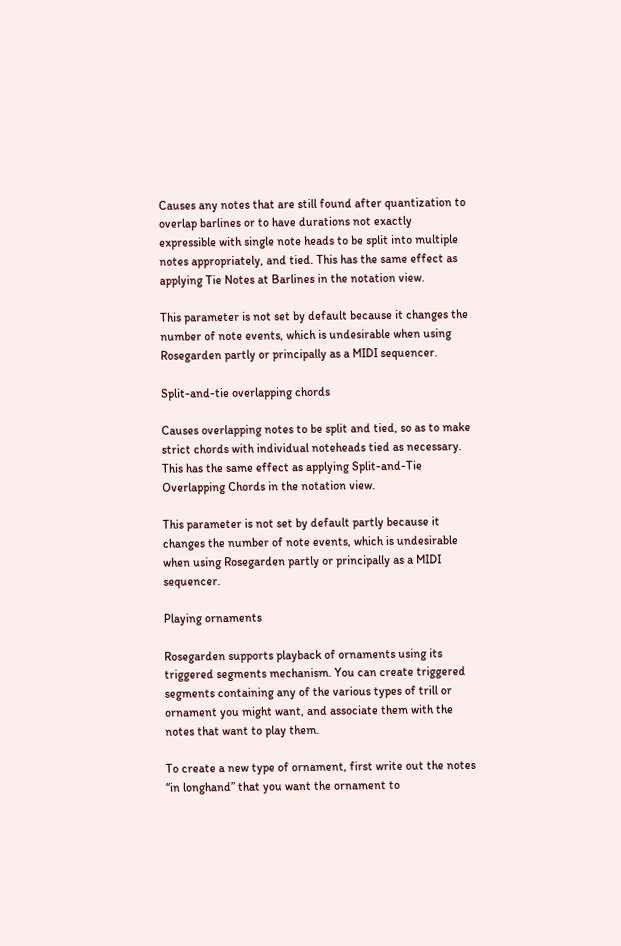Causes any notes that are still found after quantization to overlap barlines or to have durations not exactly expressible with single note heads to be split into multiple notes appropriately, and tied. This has the same effect as applying Tie Notes at Barlines in the notation view.

This parameter is not set by default because it changes the number of note events, which is undesirable when using Rosegarden partly or principally as a MIDI sequencer.

Split-and-tie overlapping chords

Causes overlapping notes to be split and tied, so as to make strict chords with individual noteheads tied as necessary. This has the same effect as applying Split-and-Tie Overlapping Chords in the notation view.

This parameter is not set by default partly because it changes the number of note events, which is undesirable when using Rosegarden partly or principally as a MIDI sequencer.

Playing ornaments

Rosegarden supports playback of ornaments using its triggered segments mechanism. You can create triggered segments containing any of the various types of trill or ornament you might want, and associate them with the notes that want to play them.

To create a new type of ornament, first write out the notes “in longhand” that you want the ornament to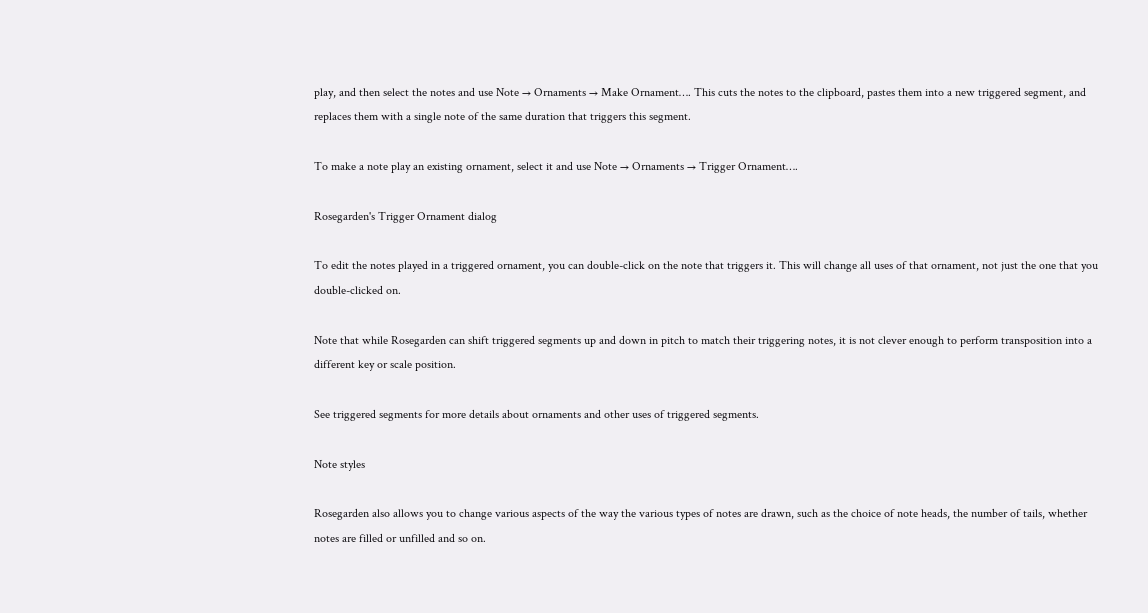play, and then select the notes and use Note → Ornaments → Make Ornament…. This cuts the notes to the clipboard, pastes them into a new triggered segment, and replaces them with a single note of the same duration that triggers this segment.

To make a note play an existing ornament, select it and use Note → Ornaments → Trigger Ornament….

Rosegarden's Trigger Ornament dialog

To edit the notes played in a triggered ornament, you can double-click on the note that triggers it. This will change all uses of that ornament, not just the one that you double-clicked on.

Note that while Rosegarden can shift triggered segments up and down in pitch to match their triggering notes, it is not clever enough to perform transposition into a different key or scale position.

See triggered segments for more details about ornaments and other uses of triggered segments.

Note styles

Rosegarden also allows you to change various aspects of the way the various types of notes are drawn, such as the choice of note heads, the number of tails, whether notes are filled or unfilled and so on.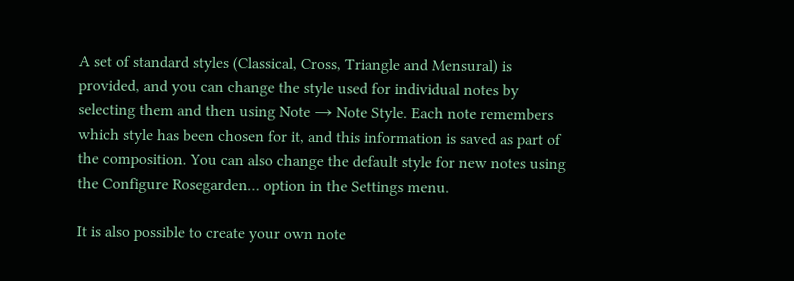A set of standard styles (Classical, Cross, Triangle and Mensural) is provided, and you can change the style used for individual notes by selecting them and then using Note → Note Style. Each note remembers which style has been chosen for it, and this information is saved as part of the composition. You can also change the default style for new notes using the Configure Rosegarden… option in the Settings menu.

It is also possible to create your own note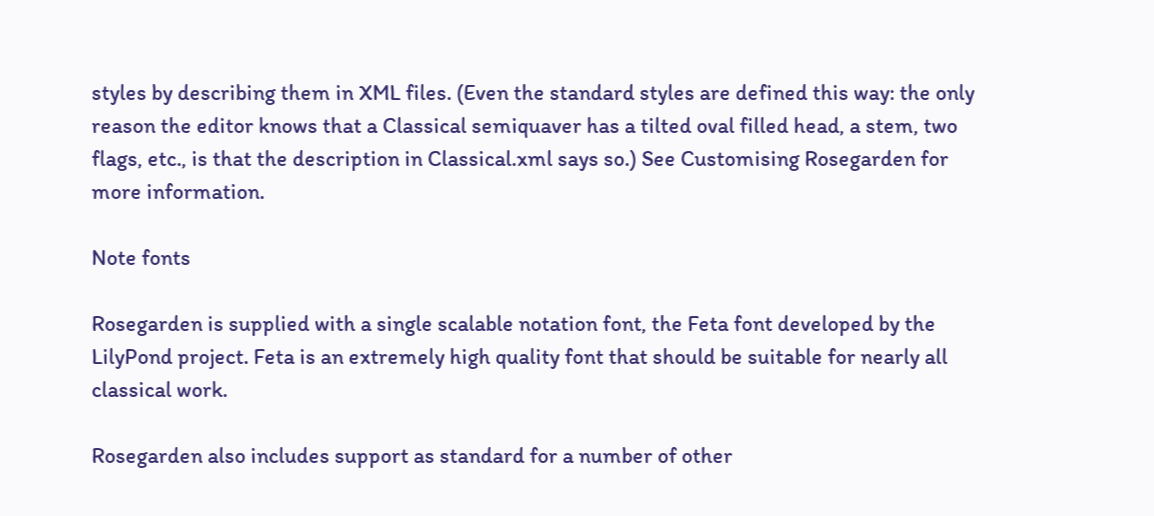styles by describing them in XML files. (Even the standard styles are defined this way: the only reason the editor knows that a Classical semiquaver has a tilted oval filled head, a stem, two flags, etc., is that the description in Classical.xml says so.) See Customising Rosegarden for more information.

Note fonts

Rosegarden is supplied with a single scalable notation font, the Feta font developed by the LilyPond project. Feta is an extremely high quality font that should be suitable for nearly all classical work.

Rosegarden also includes support as standard for a number of other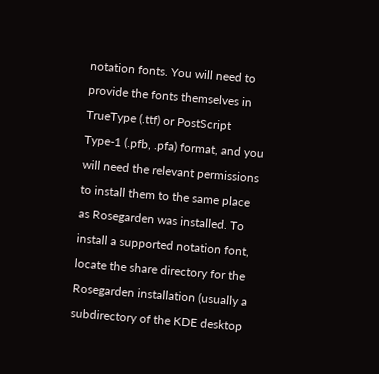notation fonts. You will need to provide the fonts themselves in TrueType (.ttf) or PostScript Type-1 (.pfb, .pfa) format, and you will need the relevant permissions to install them to the same place as Rosegarden was installed. To install a supported notation font, locate the share directory for the Rosegarden installation (usually a subdirectory of the KDE desktop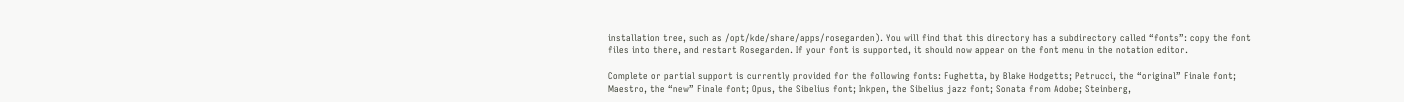installation tree, such as /opt/kde/share/apps/rosegarden). You will find that this directory has a subdirectory called “fonts”: copy the font files into there, and restart Rosegarden. If your font is supported, it should now appear on the font menu in the notation editor.

Complete or partial support is currently provided for the following fonts: Fughetta, by Blake Hodgetts; Petrucci, the “original” Finale font; Maestro, the “new” Finale font; Opus, the Sibelius font; Inkpen, the Sibelius jazz font; Sonata from Adobe; Steinberg,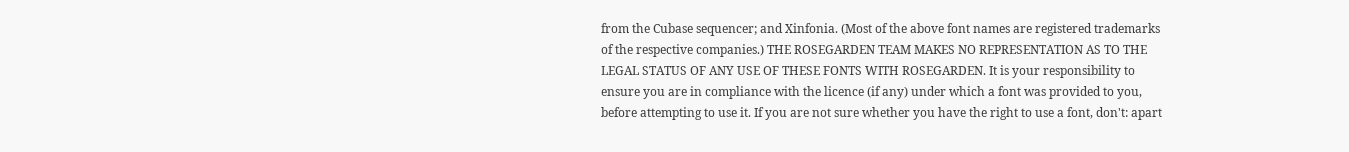from the Cubase sequencer; and Xinfonia. (Most of the above font names are registered trademarks of the respective companies.) THE ROSEGARDEN TEAM MAKES NO REPRESENTATION AS TO THE LEGAL STATUS OF ANY USE OF THESE FONTS WITH ROSEGARDEN. It is your responsibility to ensure you are in compliance with the licence (if any) under which a font was provided to you, before attempting to use it. If you are not sure whether you have the right to use a font, don't: apart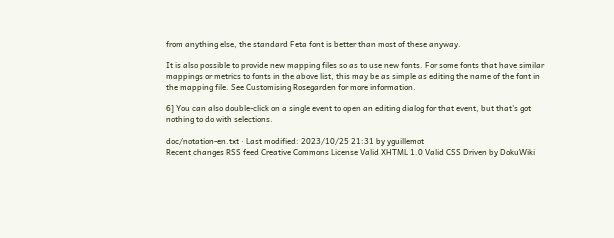from anything else, the standard Feta font is better than most of these anyway.

It is also possible to provide new mapping files so as to use new fonts. For some fonts that have similar mappings or metrics to fonts in the above list, this may be as simple as editing the name of the font in the mapping file. See Customising Rosegarden for more information.

6] You can also double-click on a single event to open an editing dialog for that event, but that's got nothing to do with selections.

doc/notation-en.txt · Last modified: 2023/10/25 21:31 by yguillemot
Recent changes RSS feed Creative Commons License Valid XHTML 1.0 Valid CSS Driven by DokuWiki